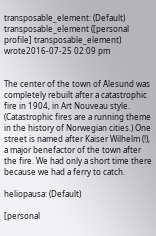transposable_element: (Default)
transposable_element ([personal profile] transposable_element) wrote2016-07-25 02:09 pm


The center of the town of Ålesund was completely rebuilt after a catastrophic fire in 1904, in Art Nouveau style. (Catastrophic fires are a running theme in the history of Norwegian cities.) One street is named after Kaiser Wilhelm (!), a major benefactor of the town after the fire. We had only a short time there because we had a ferry to catch.

heliopausa: (Default)

[personal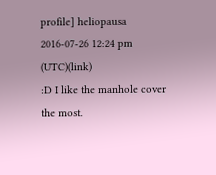profile] heliopausa 2016-07-26 12:24 pm (UTC)(link)
:D I like the manhole cover the most.